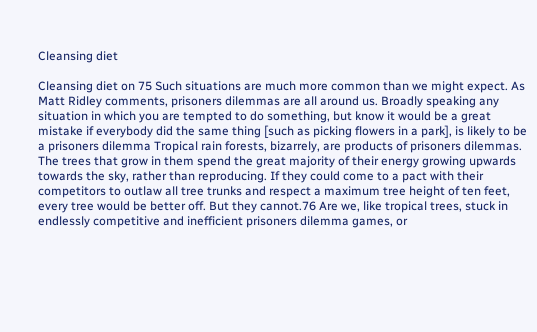Cleansing diet

Cleansing diet on 75 Such situations are much more common than we might expect. As Matt Ridley comments, prisoners dilemmas are all around us. Broadly speaking any situation in which you are tempted to do something, but know it would be a great mistake if everybody did the same thing [such as picking flowers in a park], is likely to be a prisoners dilemma Tropical rain forests, bizarrely, are products of prisoners dilemmas. The trees that grow in them spend the great majority of their energy growing upwards towards the sky, rather than reproducing. If they could come to a pact with their competitors to outlaw all tree trunks and respect a maximum tree height of ten feet, every tree would be better off. But they cannot.76 Are we, like tropical trees, stuck in endlessly competitive and inefficient prisoners dilemma games, or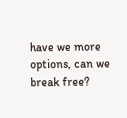have we more options, can we break free?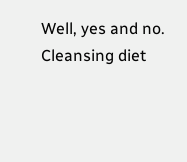Well, yes and no. Cleansing diet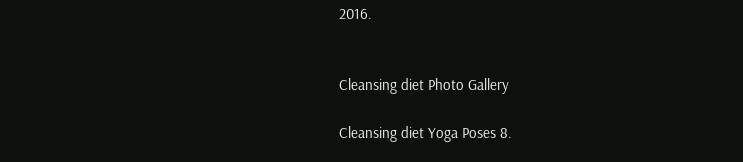2016.


Cleansing diet Photo Gallery

Cleansing diet Yoga Poses 8.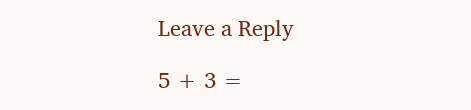Leave a Reply

5 + 3 =